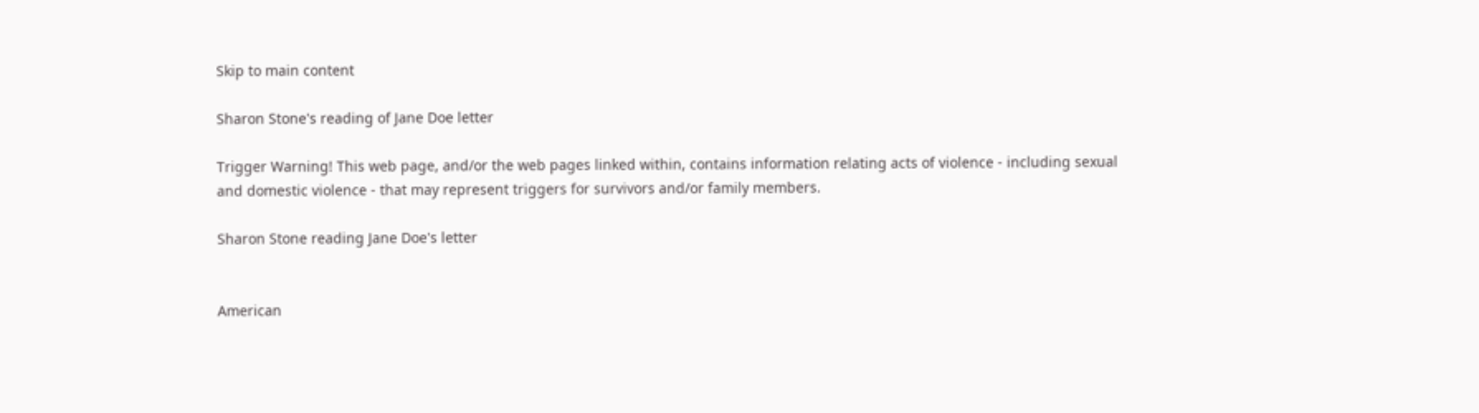Skip to main content

Sharon Stone's reading of Jane Doe letter

Trigger Warning! This web page, and/or the web pages linked within, contains information relating acts of violence - including sexual and domestic violence - that may represent triggers for survivors and/or family members.

Sharon Stone reading Jane Doe's letter


American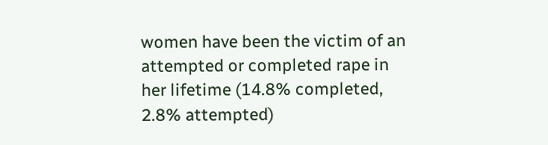women have been the victim of an attempted or completed rape in her lifetime (14.8% completed, 2.8% attempted)